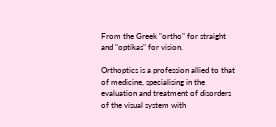From the Greek "ortho" for straight and "optikas" for vision.

Orthoptics is a profession allied to that of medicine, specialising in the evaluation and treatment of disorders of the visual system with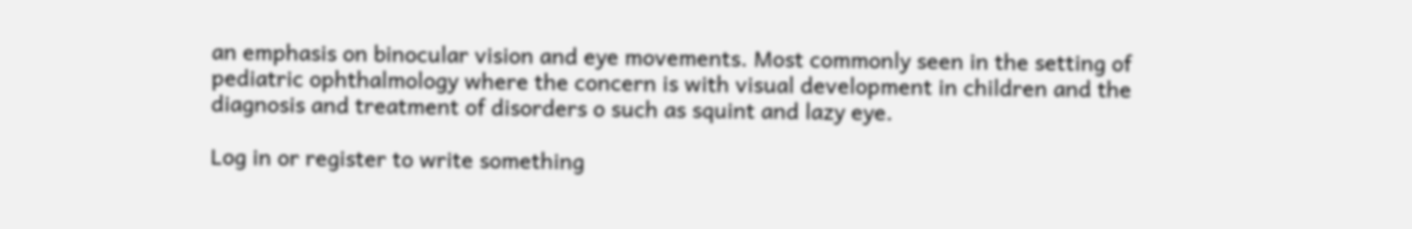an emphasis on binocular vision and eye movements. Most commonly seen in the setting of pediatric ophthalmology where the concern is with visual development in children and the diagnosis and treatment of disorders o such as squint and lazy eye.

Log in or register to write something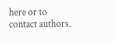here or to contact authors.